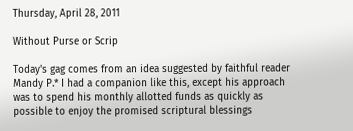Thursday, April 28, 2011

Without Purse or Scrip

Today's gag comes from an idea suggested by faithful reader Mandy P.* I had a companion like this, except his approach was to spend his monthly allotted funds as quickly as possible to enjoy the promised scriptural blessings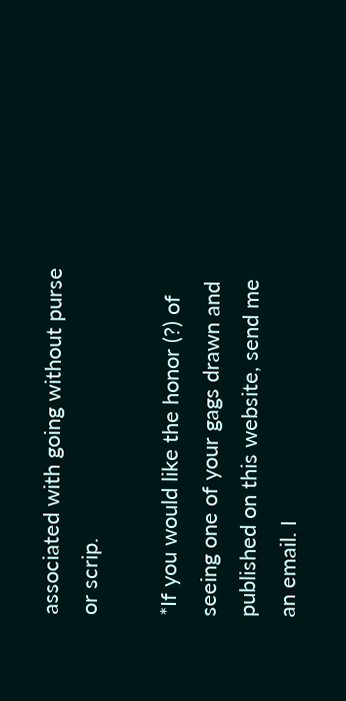associated with going without purse or scrip.

*If you would like the honor (?) of seeing one of your gags drawn and published on this website, send me an email. I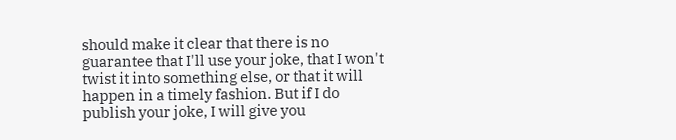should make it clear that there is no guarantee that I'll use your joke, that I won't twist it into something else, or that it will happen in a timely fashion. But if I do publish your joke, I will give you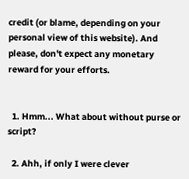credit (or blame, depending on your personal view of this website). And please, don't expect any monetary reward for your efforts.


  1. Hmm... What about without purse or script?

  2. Ahh, if only I were clever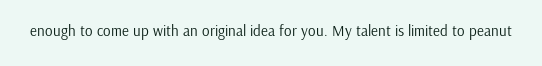enough to come up with an original idea for you. My talent is limited to peanut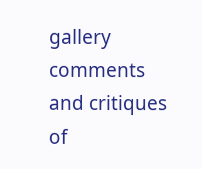gallery comments and critiques of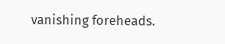vanishing foreheads.